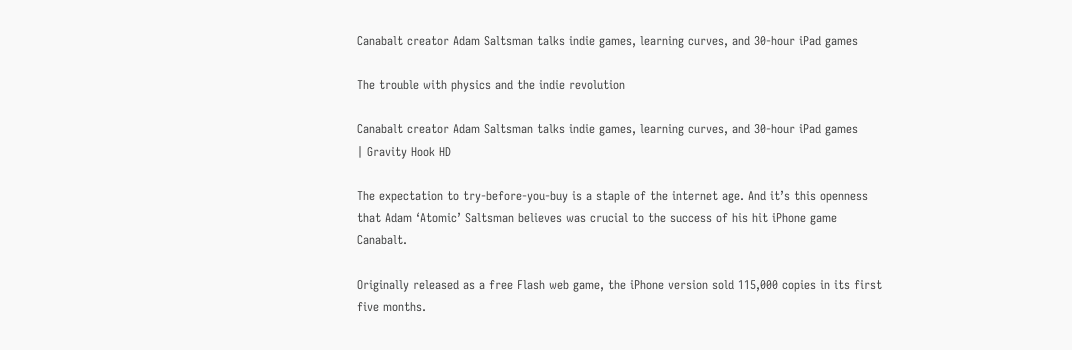Canabalt creator Adam Saltsman talks indie games, learning curves, and 30-hour iPad games

The trouble with physics and the indie revolution

Canabalt creator Adam Saltsman talks indie games, learning curves, and 30-hour iPad games
| Gravity Hook HD

The expectation to try-before-you-buy is a staple of the internet age. And it’s this openness that Adam ‘Atomic’ Saltsman believes was crucial to the success of his hit iPhone game Canabalt.

Originally released as a free Flash web game, the iPhone version sold 115,000 copies in its first five months.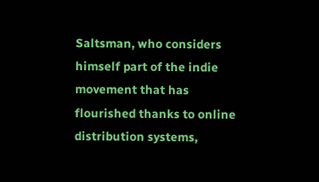Saltsman, who considers himself part of the indie movement that has flourished thanks to online distribution systems,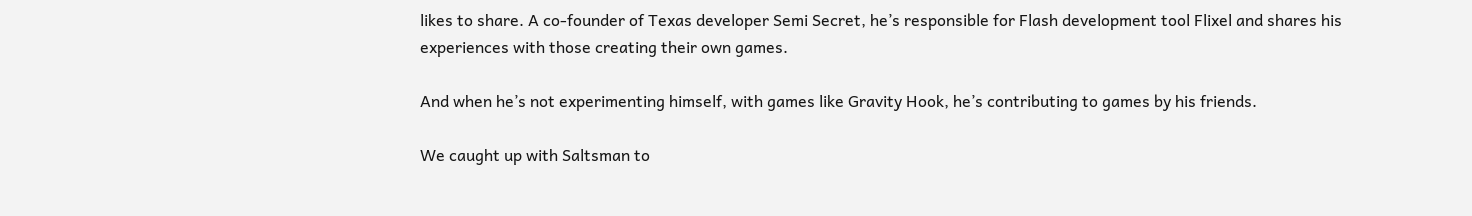likes to share. A co-founder of Texas developer Semi Secret, he’s responsible for Flash development tool Flixel and shares his experiences with those creating their own games.

And when he’s not experimenting himself, with games like Gravity Hook, he’s contributing to games by his friends.

We caught up with Saltsman to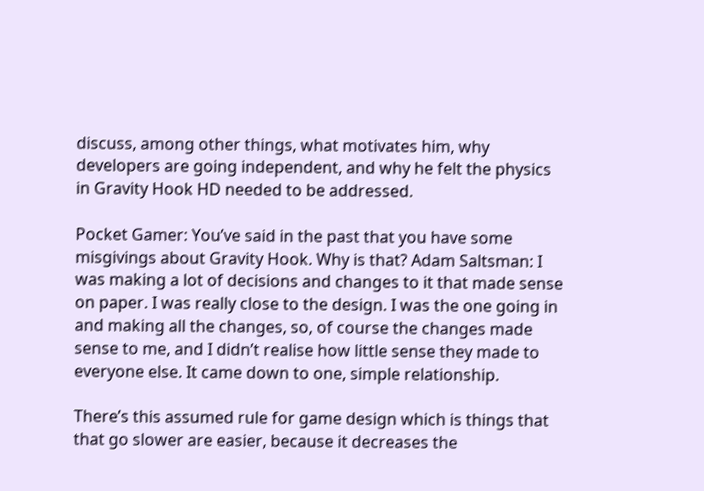discuss, among other things, what motivates him, why developers are going independent, and why he felt the physics in Gravity Hook HD needed to be addressed.

Pocket Gamer: You’ve said in the past that you have some misgivings about Gravity Hook. Why is that? Adam Saltsman: I was making a lot of decisions and changes to it that made sense on paper. I was really close to the design. I was the one going in and making all the changes, so, of course the changes made sense to me, and I didn’t realise how little sense they made to everyone else. It came down to one, simple relationship.

There’s this assumed rule for game design which is things that that go slower are easier, because it decreases the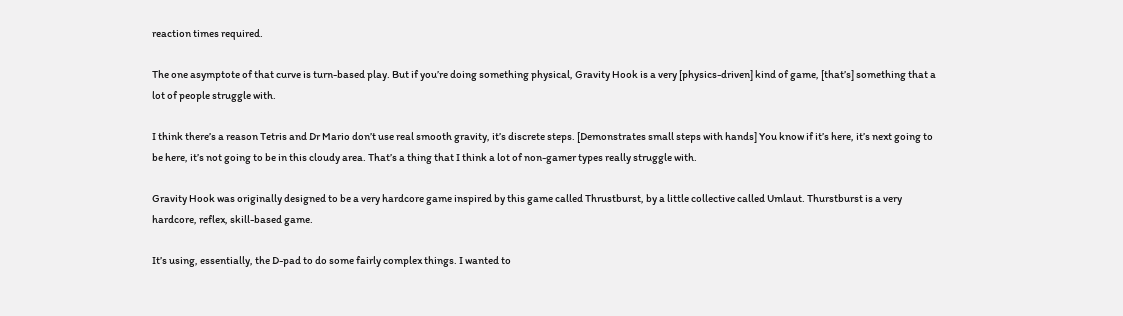reaction times required.

The one asymptote of that curve is turn-based play. But if you’re doing something physical, Gravity Hook is a very [physics-driven] kind of game, [that’s] something that a lot of people struggle with.

I think there’s a reason Tetris and Dr Mario don’t use real smooth gravity, it’s discrete steps. [Demonstrates small steps with hands] You know if it’s here, it’s next going to be here, it’s not going to be in this cloudy area. That’s a thing that I think a lot of non-gamer types really struggle with.

Gravity Hook was originally designed to be a very hardcore game inspired by this game called Thrustburst, by a little collective called Umlaut. Thurstburst is a very hardcore, reflex, skill-based game.

It’s using, essentially, the D-pad to do some fairly complex things. I wanted to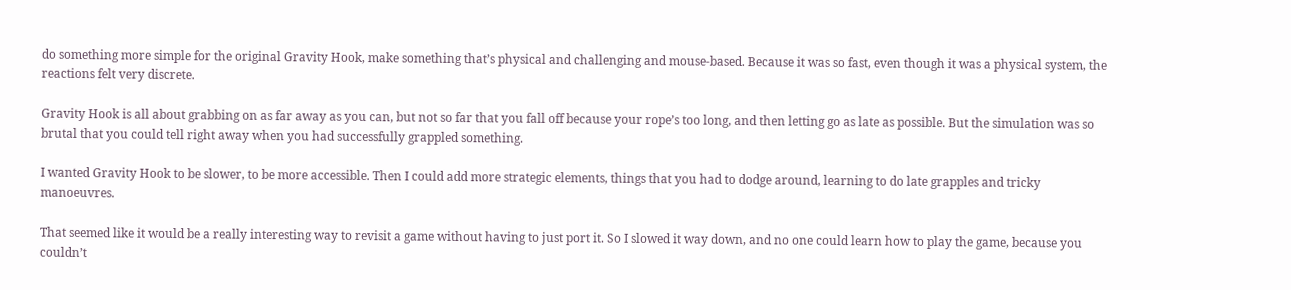do something more simple for the original Gravity Hook, make something that’s physical and challenging and mouse-based. Because it was so fast, even though it was a physical system, the reactions felt very discrete.

Gravity Hook is all about grabbing on as far away as you can, but not so far that you fall off because your rope’s too long, and then letting go as late as possible. But the simulation was so brutal that you could tell right away when you had successfully grappled something.

I wanted Gravity Hook to be slower, to be more accessible. Then I could add more strategic elements, things that you had to dodge around, learning to do late grapples and tricky manoeuvres.

That seemed like it would be a really interesting way to revisit a game without having to just port it. So I slowed it way down, and no one could learn how to play the game, because you couldn’t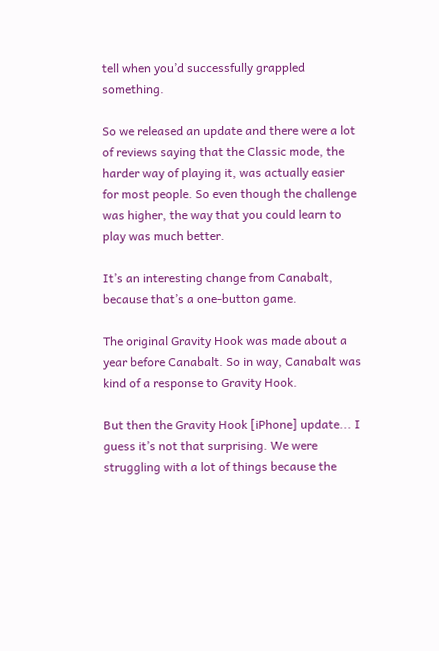tell when you’d successfully grappled something.

So we released an update and there were a lot of reviews saying that the Classic mode, the harder way of playing it, was actually easier for most people. So even though the challenge was higher, the way that you could learn to play was much better.

It’s an interesting change from Canabalt, because that’s a one-button game.

The original Gravity Hook was made about a year before Canabalt. So in way, Canabalt was kind of a response to Gravity Hook.

But then the Gravity Hook [iPhone] update... I guess it’s not that surprising. We were struggling with a lot of things because the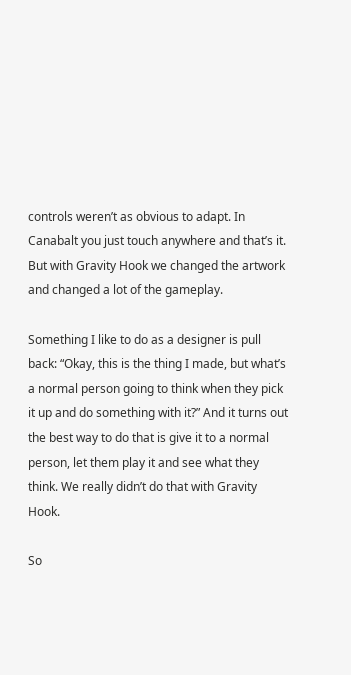controls weren’t as obvious to adapt. In Canabalt you just touch anywhere and that’s it. But with Gravity Hook we changed the artwork and changed a lot of the gameplay.

Something I like to do as a designer is pull back: “Okay, this is the thing I made, but what’s a normal person going to think when they pick it up and do something with it?” And it turns out the best way to do that is give it to a normal person, let them play it and see what they think. We really didn’t do that with Gravity Hook.

So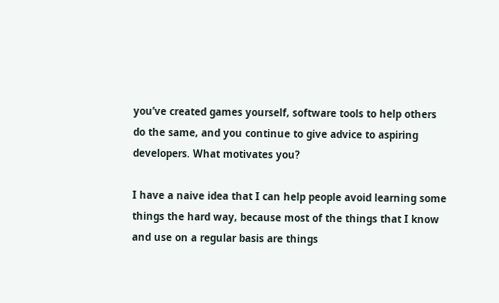you’ve created games yourself, software tools to help others do the same, and you continue to give advice to aspiring developers. What motivates you?

I have a naive idea that I can help people avoid learning some things the hard way, because most of the things that I know and use on a regular basis are things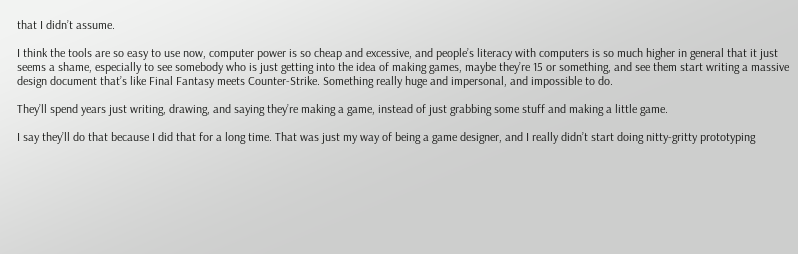that I didn’t assume.

I think the tools are so easy to use now, computer power is so cheap and excessive, and people’s literacy with computers is so much higher in general that it just seems a shame, especially to see somebody who is just getting into the idea of making games, maybe they’re 15 or something, and see them start writing a massive design document that’s like Final Fantasy meets Counter-Strike. Something really huge and impersonal, and impossible to do.

They’ll spend years just writing, drawing, and saying they’re making a game, instead of just grabbing some stuff and making a little game.

I say they’ll do that because I did that for a long time. That was just my way of being a game designer, and I really didn’t start doing nitty-gritty prototyping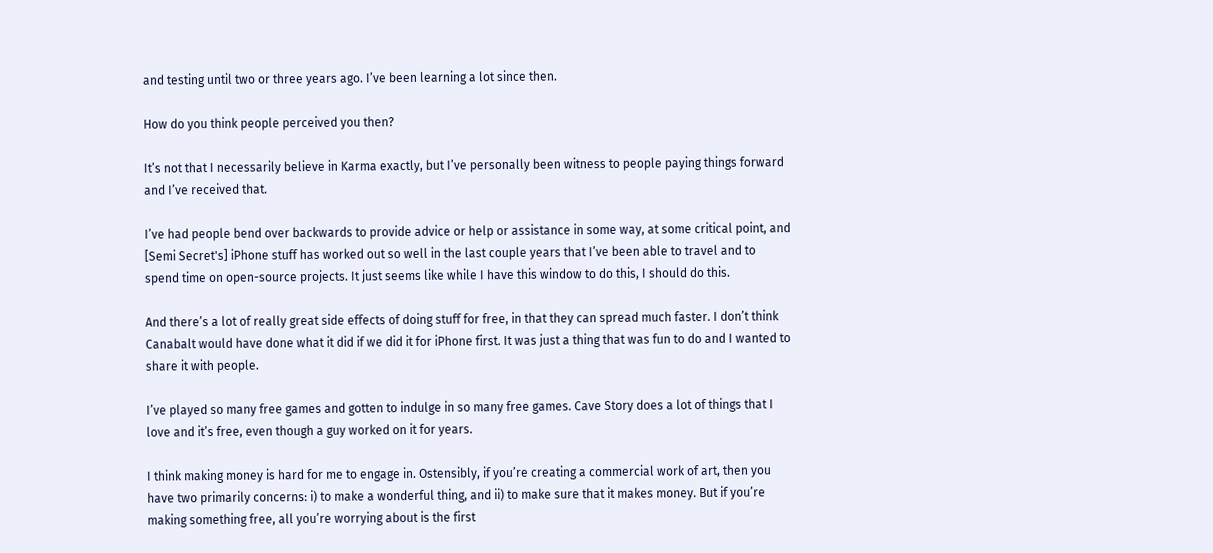and testing until two or three years ago. I’ve been learning a lot since then.

How do you think people perceived you then?

It’s not that I necessarily believe in Karma exactly, but I’ve personally been witness to people paying things forward and I’ve received that.

I’ve had people bend over backwards to provide advice or help or assistance in some way, at some critical point, and [Semi Secret's] iPhone stuff has worked out so well in the last couple years that I’ve been able to travel and to spend time on open-source projects. It just seems like while I have this window to do this, I should do this.

And there’s a lot of really great side effects of doing stuff for free, in that they can spread much faster. I don’t think Canabalt would have done what it did if we did it for iPhone first. It was just a thing that was fun to do and I wanted to share it with people.

I’ve played so many free games and gotten to indulge in so many free games. Cave Story does a lot of things that I love and it’s free, even though a guy worked on it for years.

I think making money is hard for me to engage in. Ostensibly, if you’re creating a commercial work of art, then you have two primarily concerns: i) to make a wonderful thing, and ii) to make sure that it makes money. But if you’re making something free, all you’re worrying about is the first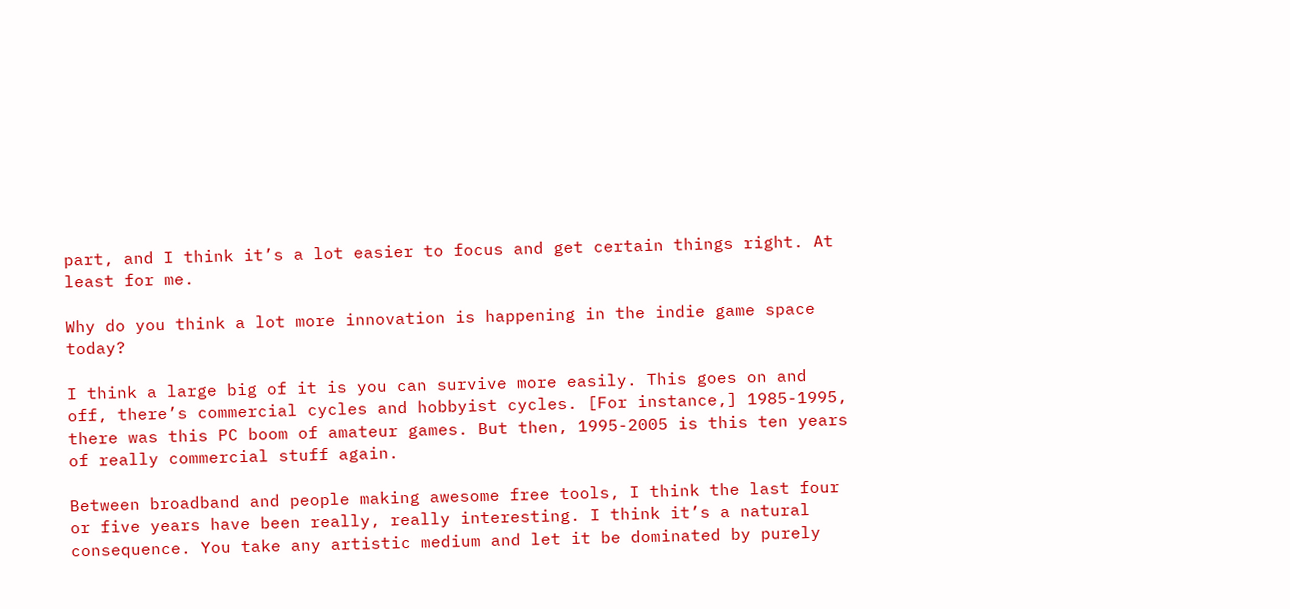part, and I think it’s a lot easier to focus and get certain things right. At least for me.

Why do you think a lot more innovation is happening in the indie game space today?

I think a large big of it is you can survive more easily. This goes on and off, there’s commercial cycles and hobbyist cycles. [For instance,] 1985-1995, there was this PC boom of amateur games. But then, 1995-2005 is this ten years of really commercial stuff again.

Between broadband and people making awesome free tools, I think the last four or five years have been really, really interesting. I think it’s a natural consequence. You take any artistic medium and let it be dominated by purely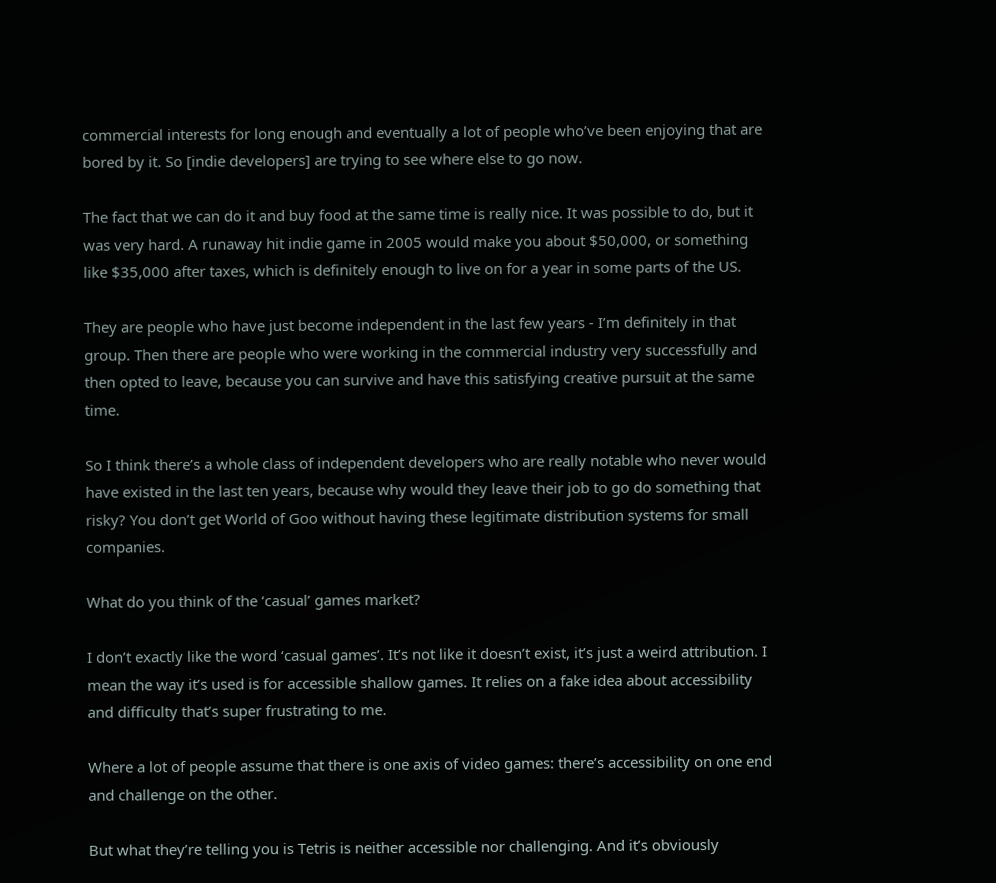commercial interests for long enough and eventually a lot of people who’ve been enjoying that are bored by it. So [indie developers] are trying to see where else to go now.

The fact that we can do it and buy food at the same time is really nice. It was possible to do, but it was very hard. A runaway hit indie game in 2005 would make you about $50,000, or something like $35,000 after taxes, which is definitely enough to live on for a year in some parts of the US.

They are people who have just become independent in the last few years - I’m definitely in that group. Then there are people who were working in the commercial industry very successfully and then opted to leave, because you can survive and have this satisfying creative pursuit at the same time.

So I think there’s a whole class of independent developers who are really notable who never would have existed in the last ten years, because why would they leave their job to go do something that risky? You don’t get World of Goo without having these legitimate distribution systems for small companies.

What do you think of the ‘casual’ games market?

I don’t exactly like the word ‘casual games’. It’s not like it doesn’t exist, it’s just a weird attribution. I mean the way it’s used is for accessible shallow games. It relies on a fake idea about accessibility and difficulty that’s super frustrating to me.

Where a lot of people assume that there is one axis of video games: there’s accessibility on one end and challenge on the other.

But what they’re telling you is Tetris is neither accessible nor challenging. And it’s obviously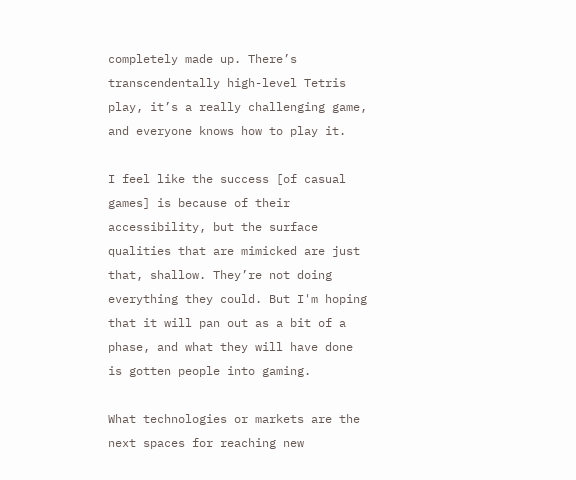completely made up. There’s transcendentally high-level Tetris play, it’s a really challenging game, and everyone knows how to play it.

I feel like the success [of casual games] is because of their accessibility, but the surface qualities that are mimicked are just that, shallow. They’re not doing everything they could. But I'm hoping that it will pan out as a bit of a phase, and what they will have done is gotten people into gaming.

What technologies or markets are the next spaces for reaching new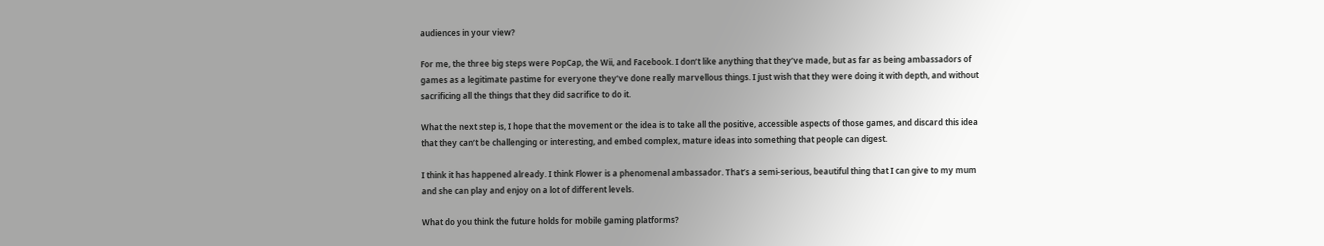audiences in your view?

For me, the three big steps were PopCap, the Wii, and Facebook. I don’t like anything that they’ve made, but as far as being ambassadors of games as a legitimate pastime for everyone they’ve done really marvellous things. I just wish that they were doing it with depth, and without sacrificing all the things that they did sacrifice to do it.

What the next step is, I hope that the movement or the idea is to take all the positive, accessible aspects of those games, and discard this idea that they can’t be challenging or interesting, and embed complex, mature ideas into something that people can digest.

I think it has happened already. I think Flower is a phenomenal ambassador. That’s a semi-serious, beautiful thing that I can give to my mum and she can play and enjoy on a lot of different levels.

What do you think the future holds for mobile gaming platforms?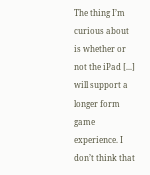The thing I’m curious about is whether or not the iPad [...] will support a longer form game experience. I don’t think that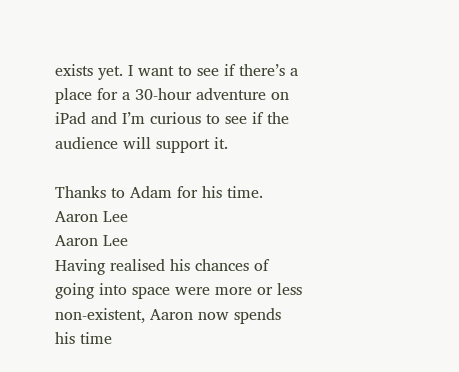exists yet. I want to see if there’s a place for a 30-hour adventure on iPad and I’m curious to see if the audience will support it.

Thanks to Adam for his time.
Aaron Lee
Aaron Lee
Having realised his chances of going into space were more or less non-existent, Aaron now spends his time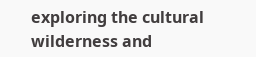exploring the cultural wilderness and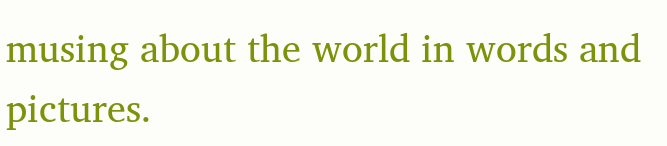musing about the world in words and pictures.